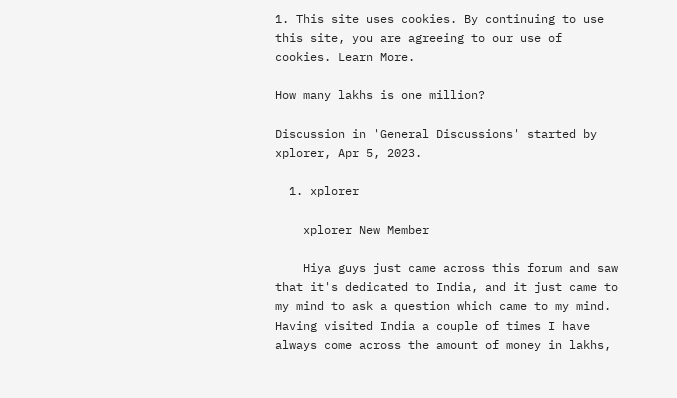1. This site uses cookies. By continuing to use this site, you are agreeing to our use of cookies. Learn More.

How many lakhs is one million?

Discussion in 'General Discussions' started by xplorer, Apr 5, 2023.

  1. xplorer

    xplorer New Member

    Hiya guys just came across this forum and saw that it's dedicated to India, and it just came to my mind to ask a question which came to my mind. Having visited India a couple of times I have always come across the amount of money in lakhs,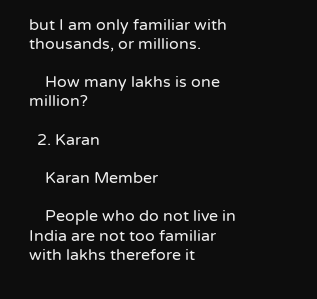but I am only familiar with thousands, or millions.

    How many lakhs is one million?

  2. Karan

    Karan Member

    People who do not live in India are not too familiar with lakhs therefore it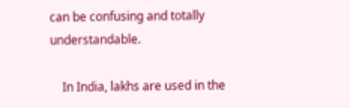can be confusing and totally understandable.

    In India, lakhs are used in the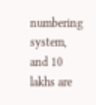numbering system, and 10 lakhs are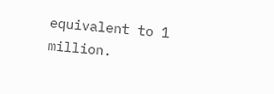equivalent to 1 million.